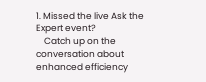1. Missed the live Ask the Expert event?
    Catch up on the conversation about enhanced efficiency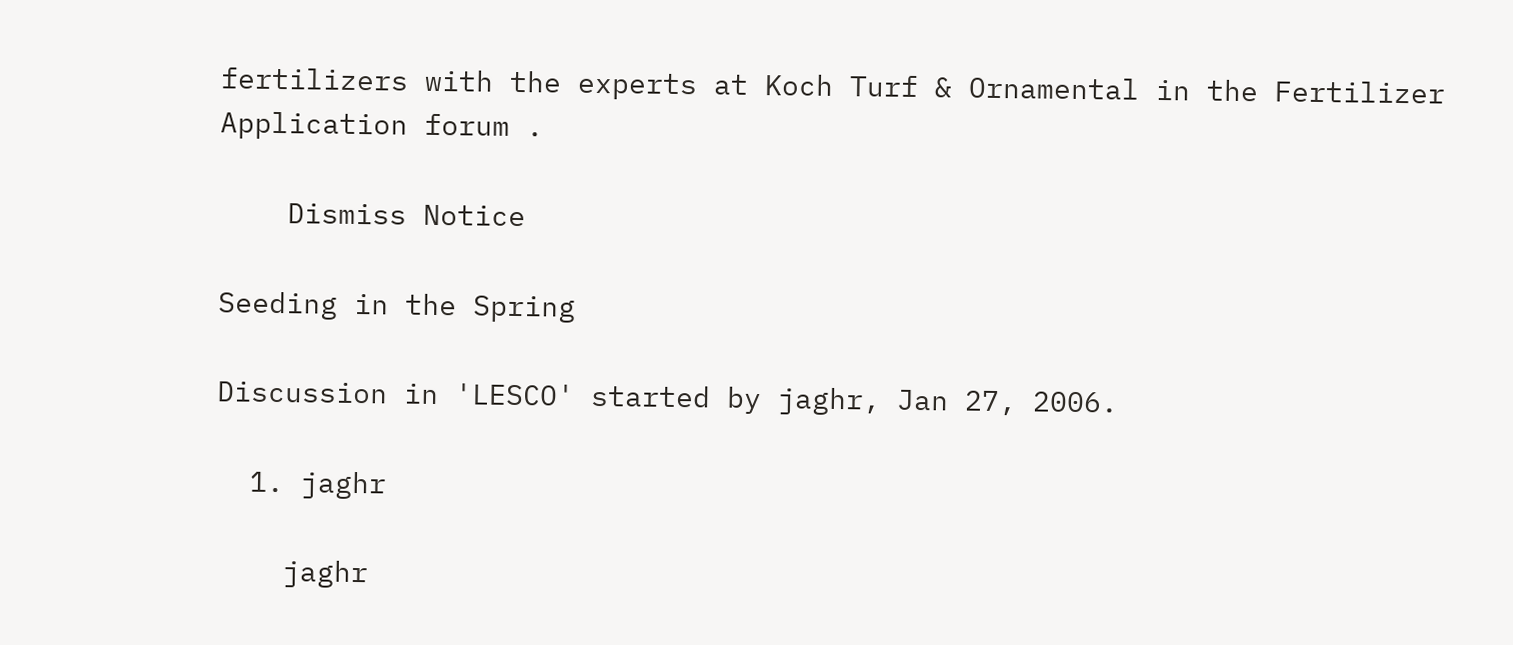fertilizers with the experts at Koch Turf & Ornamental in the Fertilizer Application forum .

    Dismiss Notice

Seeding in the Spring

Discussion in 'LESCO' started by jaghr, Jan 27, 2006.

  1. jaghr

    jaghr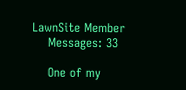LawnSite Member
    Messages: 33

    One of my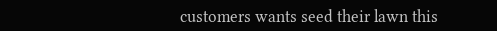customers wants seed their lawn this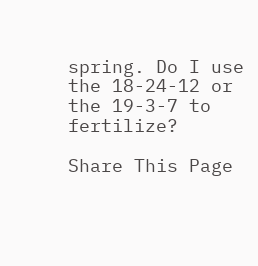spring. Do I use the 18-24-12 or the 19-3-7 to fertilize?

Share This Page